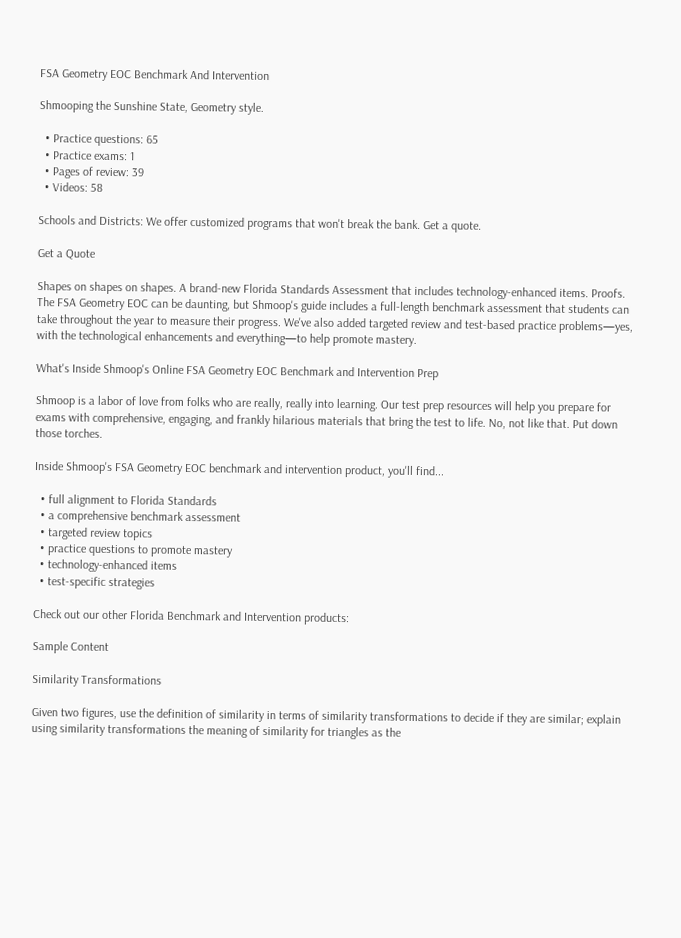FSA Geometry EOC Benchmark And Intervention

Shmooping the Sunshine State, Geometry style.

  • Practice questions: 65
  • Practice exams: 1
  • Pages of review: 39
  • Videos: 58

Schools and Districts: We offer customized programs that won't break the bank. Get a quote.

Get a Quote

Shapes on shapes on shapes. A brand-new Florida Standards Assessment that includes technology-enhanced items. Proofs. The FSA Geometry EOC can be daunting, but Shmoop's guide includes a full-length benchmark assessment that students can take throughout the year to measure their progress. We've also added targeted review and test-based practice problems—yes, with the technological enhancements and everything—to help promote mastery.

What's Inside Shmoop's Online FSA Geometry EOC Benchmark and Intervention Prep

Shmoop is a labor of love from folks who are really, really into learning. Our test prep resources will help you prepare for exams with comprehensive, engaging, and frankly hilarious materials that bring the test to life. No, not like that. Put down those torches.

Inside Shmoop's FSA Geometry EOC benchmark and intervention product, you'll find...

  • full alignment to Florida Standards
  • a comprehensive benchmark assessment
  • targeted review topics
  • practice questions to promote mastery
  • technology-enhanced items
  • test-specific strategies

Check out our other Florida Benchmark and Intervention products:

Sample Content

Similarity Transformations

Given two figures, use the definition of similarity in terms of similarity transformations to decide if they are similar; explain using similarity transformations the meaning of similarity for triangles as the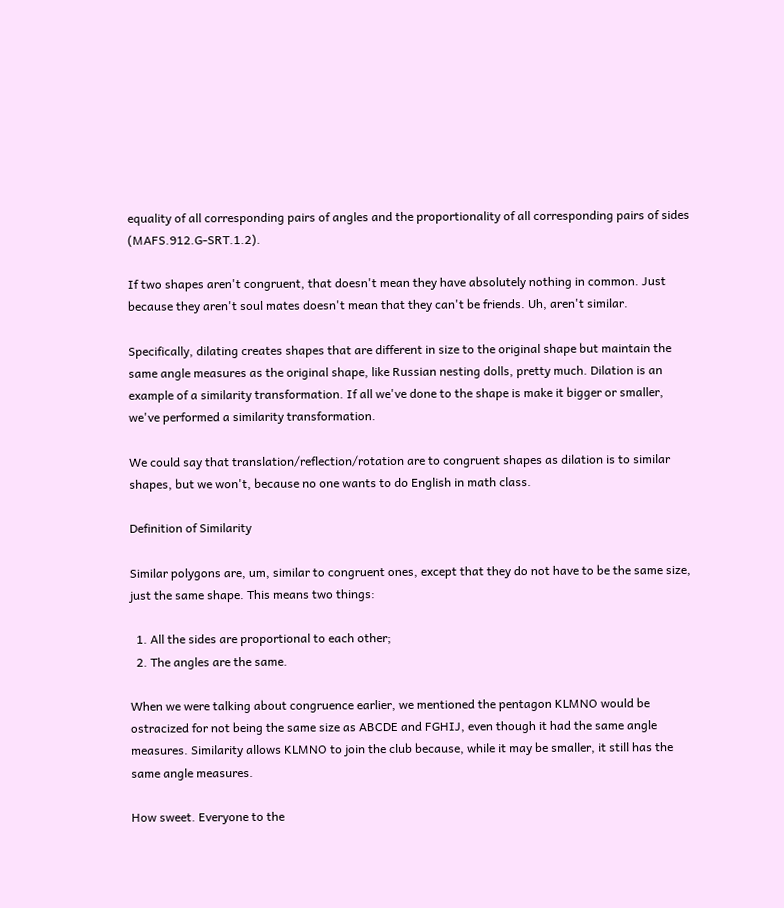equality of all corresponding pairs of angles and the proportionality of all corresponding pairs of sides (MAFS.912.G-SRT.1.2).

If two shapes aren't congruent, that doesn't mean they have absolutely nothing in common. Just because they aren't soul mates doesn't mean that they can't be friends. Uh, aren't similar.

Specifically, dilating creates shapes that are different in size to the original shape but maintain the same angle measures as the original shape, like Russian nesting dolls, pretty much. Dilation is an example of a similarity transformation. If all we've done to the shape is make it bigger or smaller, we've performed a similarity transformation.

We could say that translation/reflection/rotation are to congruent shapes as dilation is to similar shapes, but we won't, because no one wants to do English in math class.

Definition of Similarity

Similar polygons are, um, similar to congruent ones, except that they do not have to be the same size, just the same shape. This means two things:

  1. All the sides are proportional to each other;
  2. The angles are the same.

When we were talking about congruence earlier, we mentioned the pentagon KLMNO would be ostracized for not being the same size as ABCDE and FGHIJ, even though it had the same angle measures. Similarity allows KLMNO to join the club because, while it may be smaller, it still has the same angle measures.

How sweet. Everyone to the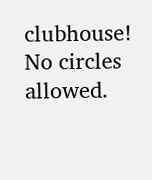clubhouse! No circles allowed.